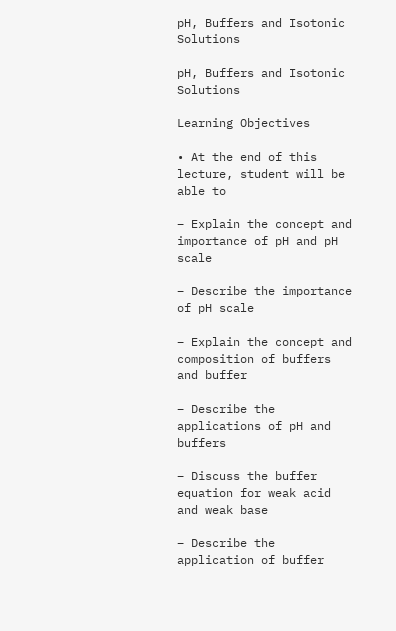pH, Buffers and Isotonic Solutions

pH, Buffers and Isotonic Solutions

Learning Objectives

• At the end of this lecture, student will be able to

– Explain the concept and importance of pH and pH scale

– Describe the importance of pH scale

– Explain the concept and composition of buffers and buffer

– Describe the applications of pH and buffers

– Discuss the buffer equation for weak acid and weak base

– Describe the application of buffer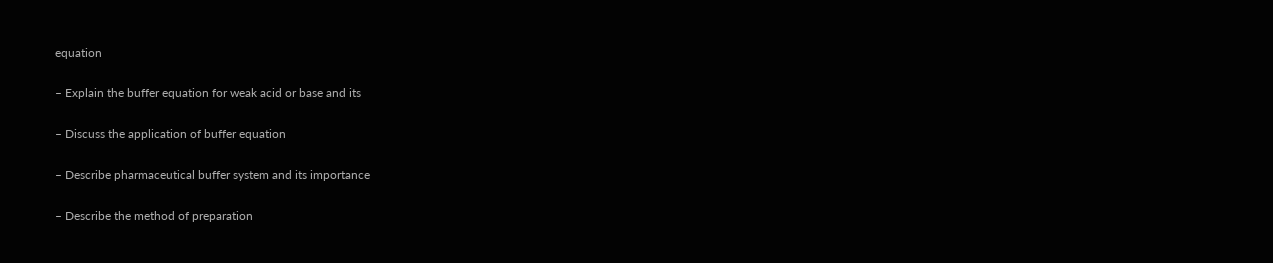equation

– Explain the buffer equation for weak acid or base and its

– Discuss the application of buffer equation

– Describe pharmaceutical buffer system and its importance

– Describe the method of preparation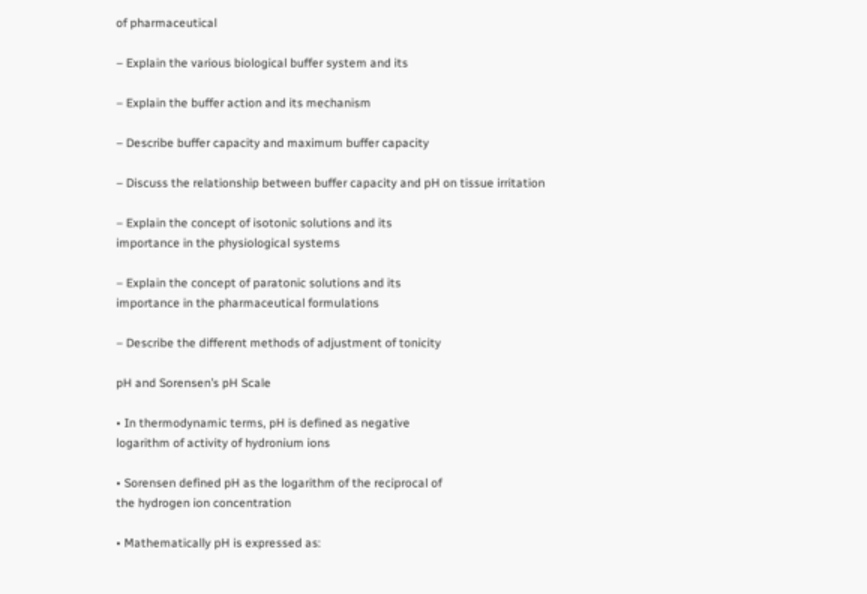of pharmaceutical

– Explain the various biological buffer system and its

– Explain the buffer action and its mechanism

– Describe buffer capacity and maximum buffer capacity

– Discuss the relationship between buffer capacity and pH on tissue irritation

– Explain the concept of isotonic solutions and its
importance in the physiological systems

– Explain the concept of paratonic solutions and its
importance in the pharmaceutical formulations

– Describe the different methods of adjustment of tonicity

pH and Sorensen’s pH Scale

• In thermodynamic terms, pH is defined as negative
logarithm of activity of hydronium ions

• Sorensen defined pH as the logarithm of the reciprocal of
the hydrogen ion concentration

• Mathematically pH is expressed as: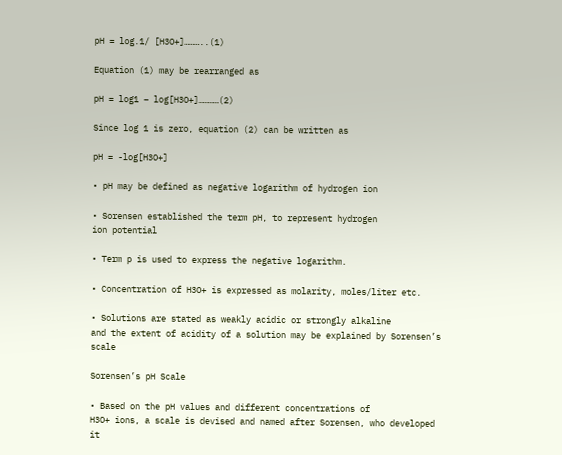pH = log.1/ [H3O+]………..(1)

Equation (1) may be rearranged as

pH = log1 – log[H3O+]…………(2)

Since log 1 is zero, equation (2) can be written as

pH = -log[H3O+]

• pH may be defined as negative logarithm of hydrogen ion

• Sorensen established the term pH, to represent hydrogen
ion potential

• Term p is used to express the negative logarithm.

• Concentration of H3O+ is expressed as molarity, moles/liter etc.

• Solutions are stated as weakly acidic or strongly alkaline
and the extent of acidity of a solution may be explained by Sorensen’s scale

Sorensen’s pH Scale

• Based on the pH values and different concentrations of
H3O+ ions, a scale is devised and named after Sorensen, who developed it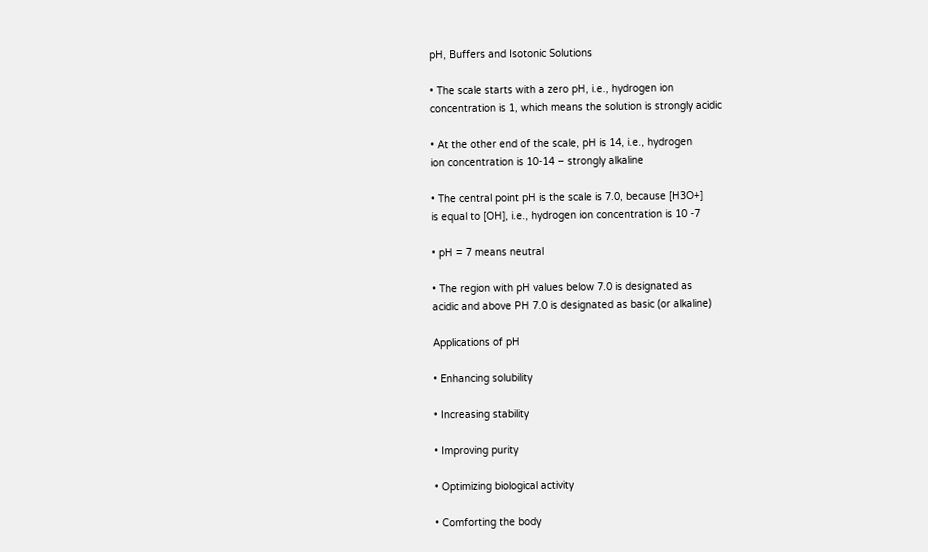pH, Buffers and Isotonic Solutions

• The scale starts with a zero pH, i.e., hydrogen ion
concentration is 1, which means the solution is strongly acidic

• At the other end of the scale, pH is 14, i.e., hydrogen
ion concentration is 10-14 – strongly alkaline

• The central point pH is the scale is 7.0, because [H3O+]
is equal to [OH], i.e., hydrogen ion concentration is 10 -7

• pH = 7 means neutral

• The region with pH values below 7.0 is designated as
acidic and above PH 7.0 is designated as basic (or alkaline)

Applications of pH

• Enhancing solubility

• Increasing stability

• Improving purity

• Optimizing biological activity

• Comforting the body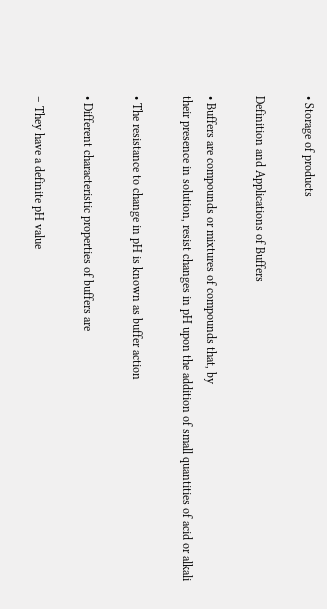• Storage of products

Definition and Applications of Buffers

• Buffers are compounds or mixtures of compounds that, by
their presence in solution, resist changes in pH upon the addition of small quantities of acid or alkali

• The resistance to change in pH is known as buffer action

• Different characteristic properties of buffers are

– They have a definite pH value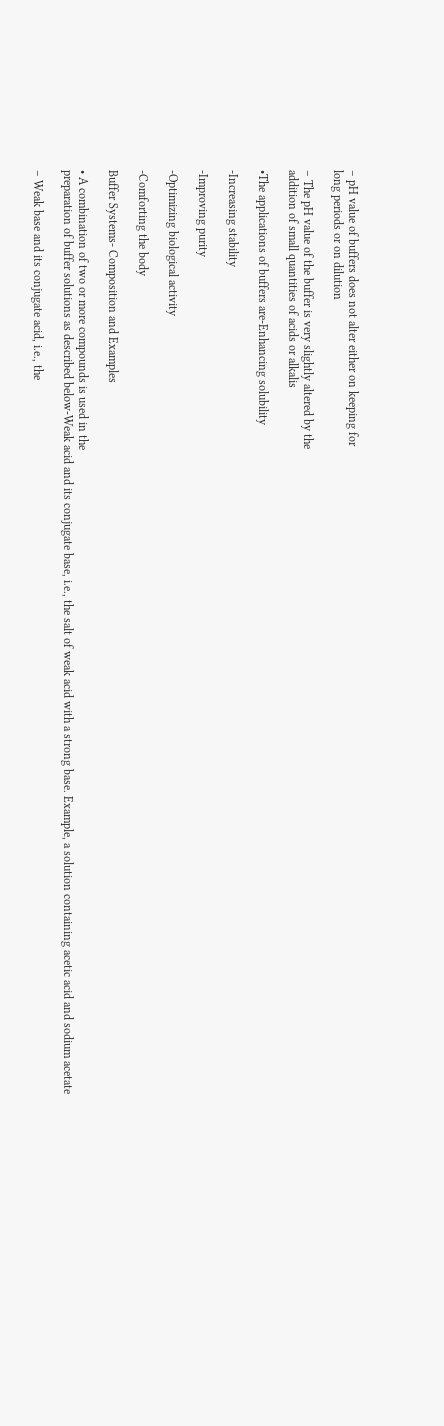– pH value of buffers does not alter either on keeping for
long periods or on dilution

– The pH value of the buffer is very slightly altered by the
addition of small quantities of acids or alkalis

•The applications of buffers are-Enhancing solubility

-Increasing stability

-Improving purity

-Optimizing biological activity

-Comforting the body

Buffer Systems- Composition and Examples

• A combination of two or more compounds is used in the
preparation of buffer solutions as described below-Weak acid and its conjugate base, i.e., the salt of weak acid with a strong base. Example, a solution containing acetic acid and sodium acetate

– Weak base and its conjugate acid, i.e., the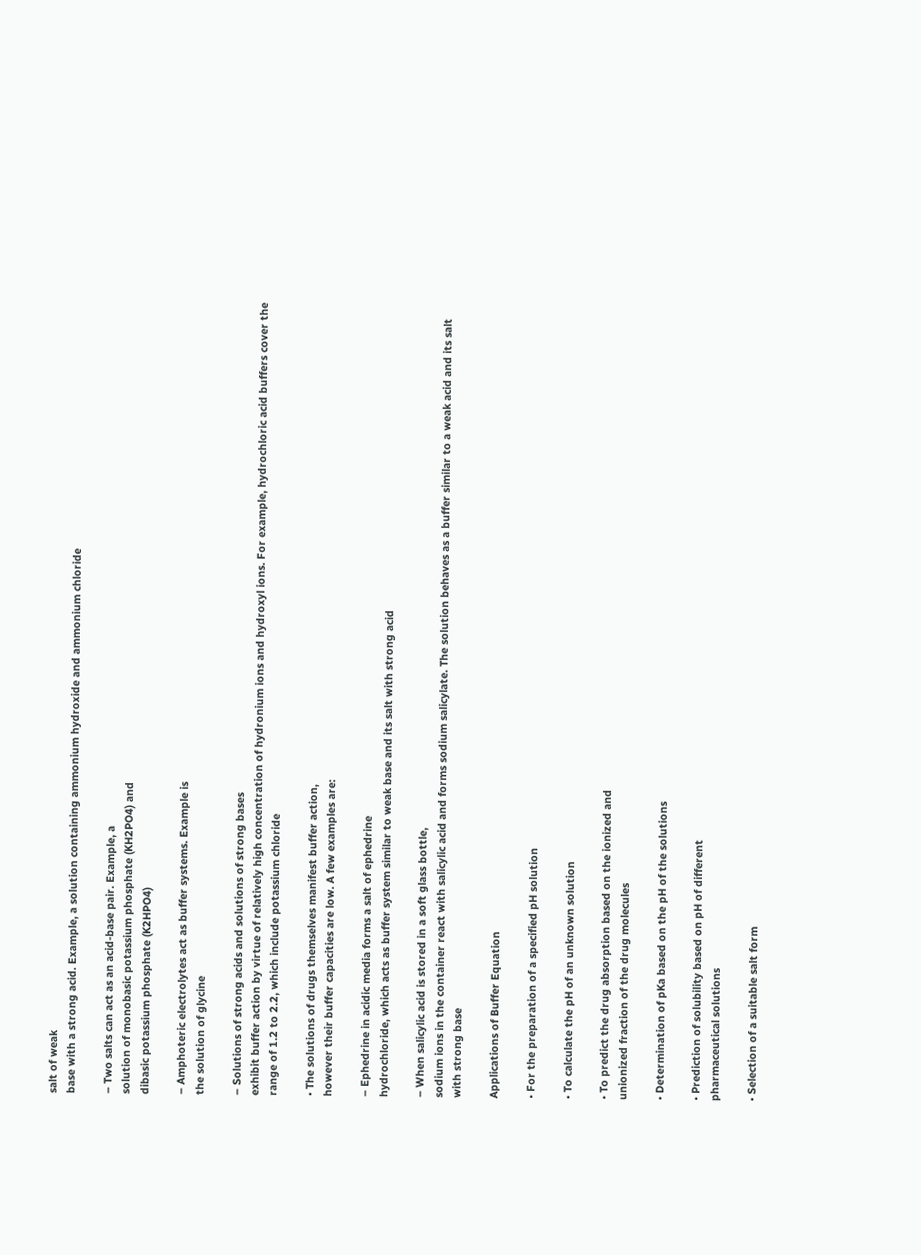salt of weak
base with a strong acid. Example, a solution containing ammonium hydroxide and ammonium chloride

– Two salts can act as an acid-base pair. Example, a
solution of monobasic potassium phosphate (KH2PO4) and
dibasic potassium phosphate (K2HPO4)

– Amphoteric electrolytes act as buffer systems. Example is
the solution of glycine

– Solutions of strong acids and solutions of strong bases
exhibit buffer action by virtue of relatively high concentration of hydronium ions and hydroxyl ions. For example, hydrochloric acid buffers cover the range of 1.2 to 2.2, which include potassium chloride

• The solutions of drugs themselves manifest buffer action,
however their buffer capacities are low. A few examples are:

– Ephedrine in acidic media forms a salt of ephedrine
hydrochloride, which acts as buffer system similar to weak base and its salt with strong acid

– When salicylic acid is stored in a soft glass bottle,
sodium ions in the container react with salicylic acid and forms sodium salicylate. The solution behaves as a buffer similar to a weak acid and its salt with strong base

Applications of Buffer Equation

• For the preparation of a specified pH solution

• To calculate the pH of an unknown solution

• To predict the drug absorption based on the ionized and
unionized fraction of the drug molecules

• Determination of pKa based on the pH of the solutions

• Prediction of solubility based on pH of different
pharmaceutical solutions

• Selection of a suitable salt form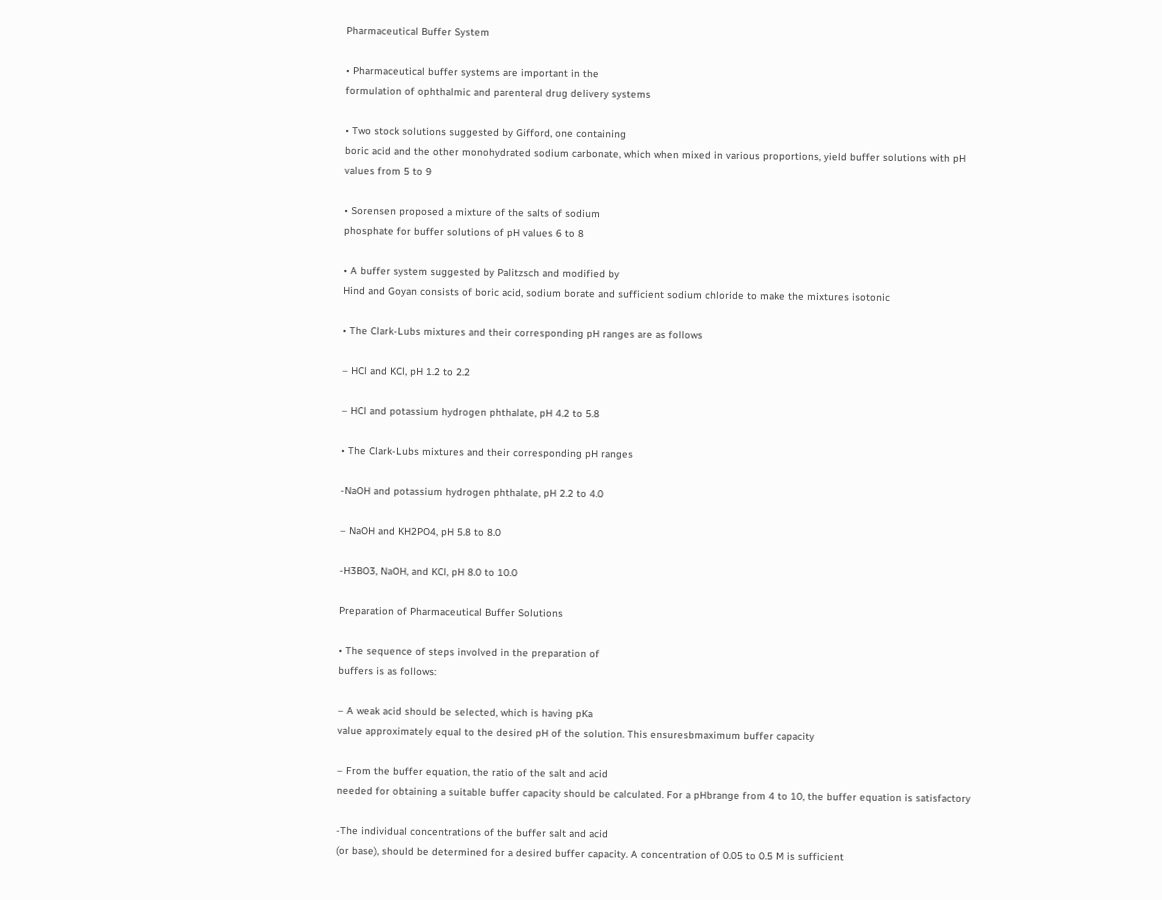Pharmaceutical Buffer System

• Pharmaceutical buffer systems are important in the
formulation of ophthalmic and parenteral drug delivery systems

• Two stock solutions suggested by Gifford, one containing
boric acid and the other monohydrated sodium carbonate, which when mixed in various proportions, yield buffer solutions with pH values from 5 to 9

• Sorensen proposed a mixture of the salts of sodium
phosphate for buffer solutions of pH values 6 to 8

• A buffer system suggested by Palitzsch and modified by
Hind and Goyan consists of boric acid, sodium borate and sufficient sodium chloride to make the mixtures isotonic

• The Clark-Lubs mixtures and their corresponding pH ranges are as follows

– HCl and KCl, pH 1.2 to 2.2

– HCl and potassium hydrogen phthalate, pH 4.2 to 5.8

• The Clark-Lubs mixtures and their corresponding pH ranges

-NaOH and potassium hydrogen phthalate, pH 2.2 to 4.0

– NaOH and KH2PO4, pH 5.8 to 8.0

-H3BO3, NaOH, and KCl, pH 8.0 to 10.0

Preparation of Pharmaceutical Buffer Solutions

• The sequence of steps involved in the preparation of
buffers is as follows:

– A weak acid should be selected, which is having pKa
value approximately equal to the desired pH of the solution. This ensuresbmaximum buffer capacity

– From the buffer equation, the ratio of the salt and acid
needed for obtaining a suitable buffer capacity should be calculated. For a pHbrange from 4 to 10, the buffer equation is satisfactory

-The individual concentrations of the buffer salt and acid
(or base), should be determined for a desired buffer capacity. A concentration of 0.05 to 0.5 M is sufficient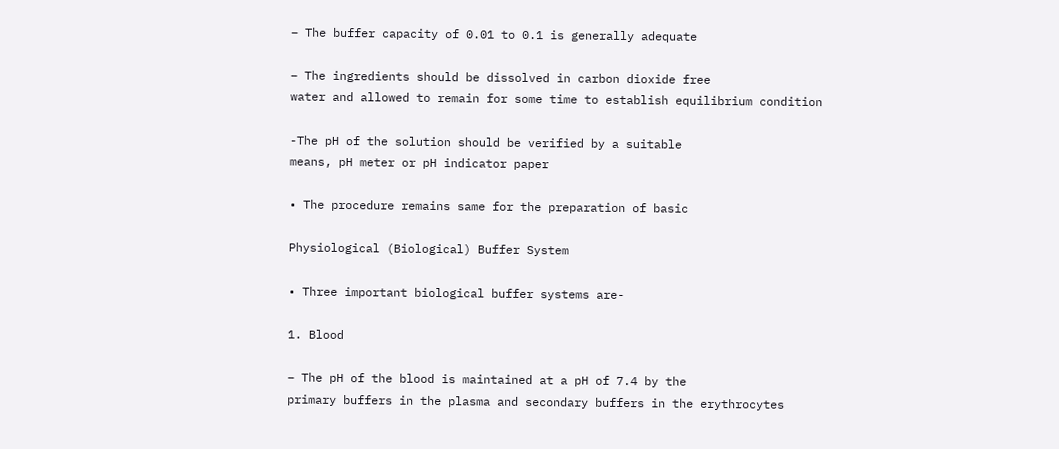– The buffer capacity of 0.01 to 0.1 is generally adequate

– The ingredients should be dissolved in carbon dioxide free
water and allowed to remain for some time to establish equilibrium condition

-The pH of the solution should be verified by a suitable
means, pH meter or pH indicator paper

• The procedure remains same for the preparation of basic

Physiological (Biological) Buffer System

• Three important biological buffer systems are-

1. Blood

– The pH of the blood is maintained at a pH of 7.4 by the
primary buffers in the plasma and secondary buffers in the erythrocytes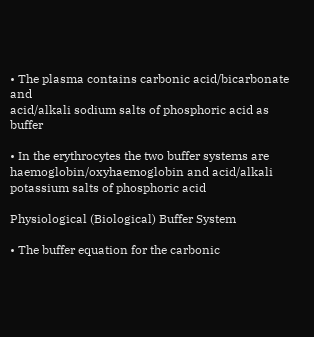• The plasma contains carbonic acid/bicarbonate and
acid/alkali sodium salts of phosphoric acid as buffer

• In the erythrocytes the two buffer systems are
haemoglobin/oxyhaemoglobin and acid/alkali potassium salts of phosphoric acid

Physiological (Biological) Buffer System

• The buffer equation for the carbonic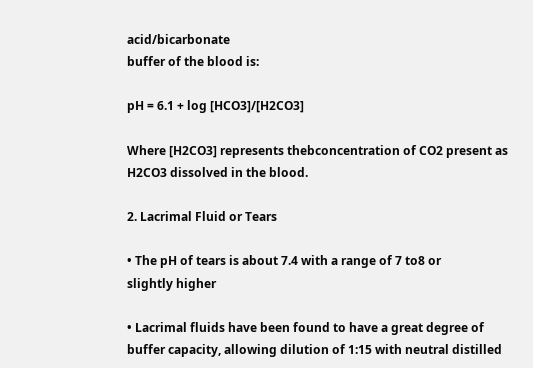acid/bicarbonate
buffer of the blood is:

pH = 6.1 + log [HCO3]/[H2CO3]

Where [H2CO3] represents thebconcentration of CO2 present as H2CO3 dissolved in the blood.

2. Lacrimal Fluid or Tears

• The pH of tears is about 7.4 with a range of 7 to8 or
slightly higher

• Lacrimal fluids have been found to have a great degree of
buffer capacity, allowing dilution of 1:15 with neutral distilled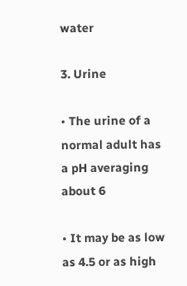water

3. Urine

• The urine of a normal adult has a pH averaging about 6

• It may be as low as 4.5 or as high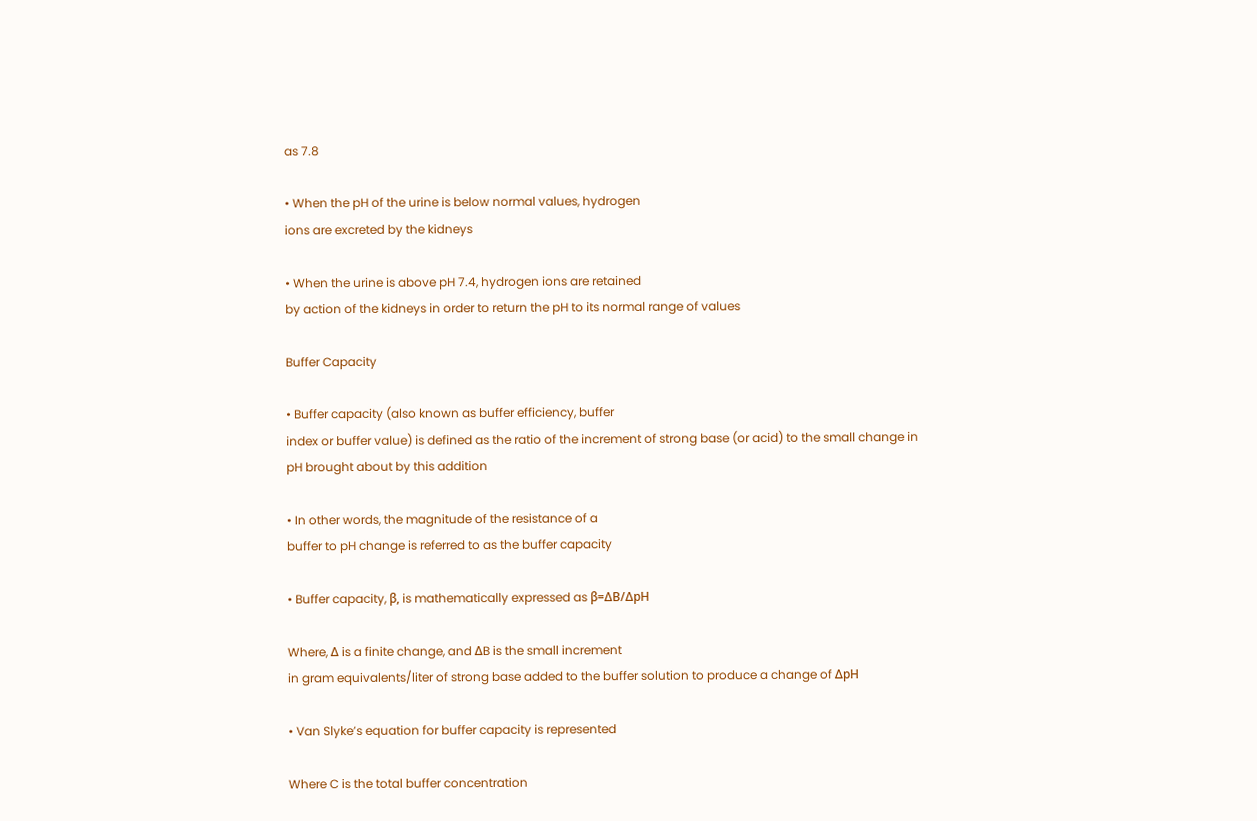as 7.8

• When the pH of the urine is below normal values, hydrogen
ions are excreted by the kidneys

• When the urine is above pH 7.4, hydrogen ions are retained
by action of the kidneys in order to return the pH to its normal range of values

Buffer Capacity

• Buffer capacity (also known as buffer efficiency, buffer
index or buffer value) is defined as the ratio of the increment of strong base (or acid) to the small change in pH brought about by this addition

• In other words, the magnitude of the resistance of a
buffer to pH change is referred to as the buffer capacity

• Buffer capacity, β, is mathematically expressed as β=ΔB/ΔpH

Where, Δ is a finite change, and ΔB is the small increment
in gram equivalents/liter of strong base added to the buffer solution to produce a change of ΔpH

• Van Slyke’s equation for buffer capacity is represented

Where C is the total buffer concentration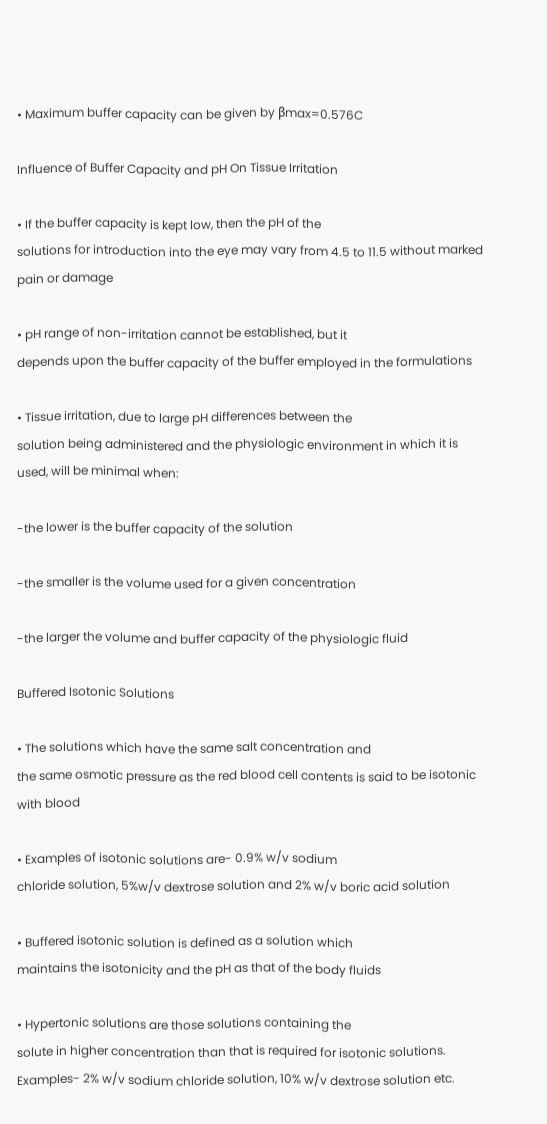• Maximum buffer capacity can be given by βmax=0.576C

Influence of Buffer Capacity and pH On Tissue Irritation

• If the buffer capacity is kept low, then the pH of the
solutions for introduction into the eye may vary from 4.5 to 11.5 without marked pain or damage

• pH range of non-irritation cannot be established, but it
depends upon the buffer capacity of the buffer employed in the formulations

• Tissue irritation, due to large pH differences between the
solution being administered and the physiologic environment in which it is used, will be minimal when:

-the lower is the buffer capacity of the solution

-the smaller is the volume used for a given concentration

-the larger the volume and buffer capacity of the physiologic fluid

Buffered Isotonic Solutions

• The solutions which have the same salt concentration and
the same osmotic pressure as the red blood cell contents is said to be isotonic with blood

• Examples of isotonic solutions are- 0.9% w/v sodium
chloride solution, 5%w/v dextrose solution and 2% w/v boric acid solution

• Buffered isotonic solution is defined as a solution which
maintains the isotonicity and the pH as that of the body fluids

• Hypertonic solutions are those solutions containing the
solute in higher concentration than that is required for isotonic solutions. Examples- 2% w/v sodium chloride solution, 10% w/v dextrose solution etc.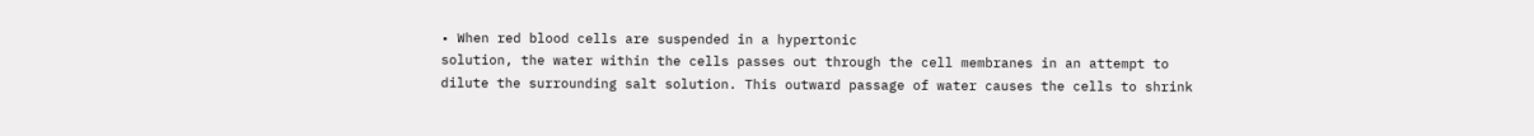• When red blood cells are suspended in a hypertonic
solution, the water within the cells passes out through the cell membranes in an attempt to dilute the surrounding salt solution. This outward passage of water causes the cells to shrink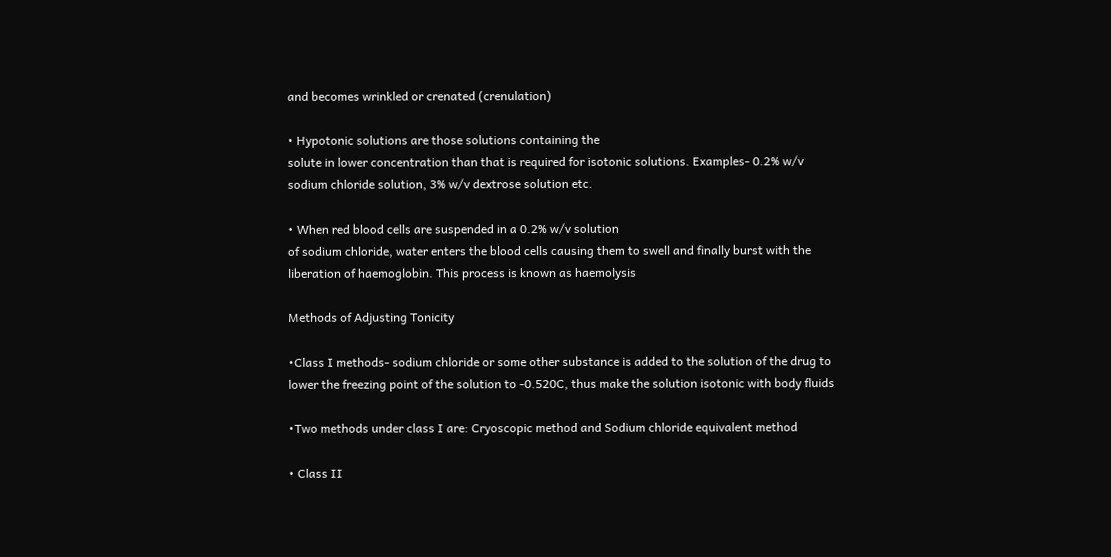and becomes wrinkled or crenated (crenulation)

• Hypotonic solutions are those solutions containing the
solute in lower concentration than that is required for isotonic solutions. Examples- 0.2% w/v sodium chloride solution, 3% w/v dextrose solution etc.

• When red blood cells are suspended in a 0.2% w/v solution
of sodium chloride, water enters the blood cells causing them to swell and finally burst with the liberation of haemoglobin. This process is known as haemolysis

Methods of Adjusting Tonicity

•Class I methods- sodium chloride or some other substance is added to the solution of the drug to lower the freezing point of the solution to -0.520C, thus make the solution isotonic with body fluids

•Two methods under class I are: Cryoscopic method and Sodium chloride equivalent method

• Class II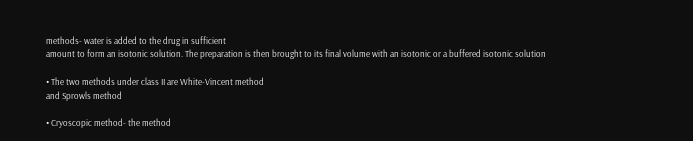methods- water is added to the drug in sufficient
amount to form an isotonic solution. The preparation is then brought to its final volume with an isotonic or a buffered isotonic solution

• The two methods under class II are White-Vincent method
and Sprowls method

• Cryoscopic method- the method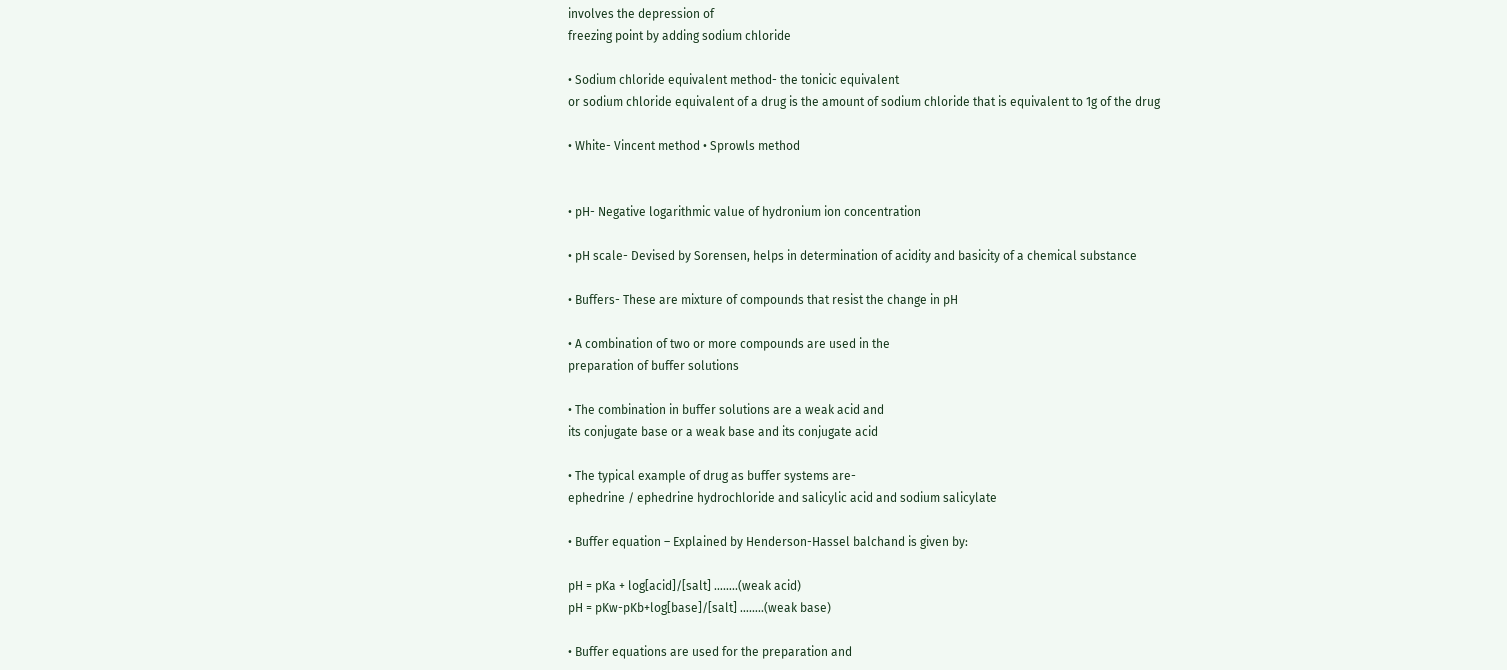involves the depression of
freezing point by adding sodium chloride

• Sodium chloride equivalent method- the tonicic equivalent
or sodium chloride equivalent of a drug is the amount of sodium chloride that is equivalent to 1g of the drug

• White- Vincent method • Sprowls method


• pH- Negative logarithmic value of hydronium ion concentration

• pH scale- Devised by Sorensen, helps in determination of acidity and basicity of a chemical substance

• Buffers- These are mixture of compounds that resist the change in pH

• A combination of two or more compounds are used in the
preparation of buffer solutions

• The combination in buffer solutions are a weak acid and
its conjugate base or a weak base and its conjugate acid

• The typical example of drug as buffer systems are-
ephedrine / ephedrine hydrochloride and salicylic acid and sodium salicylate

• Buffer equation – Explained by Henderson-Hassel balchand is given by:

pH = pKa + log[acid]/[salt] ……..(weak acid)
pH = pKw-pKb+log[base]/[salt] ……..(weak base)

• Buffer equations are used for the preparation and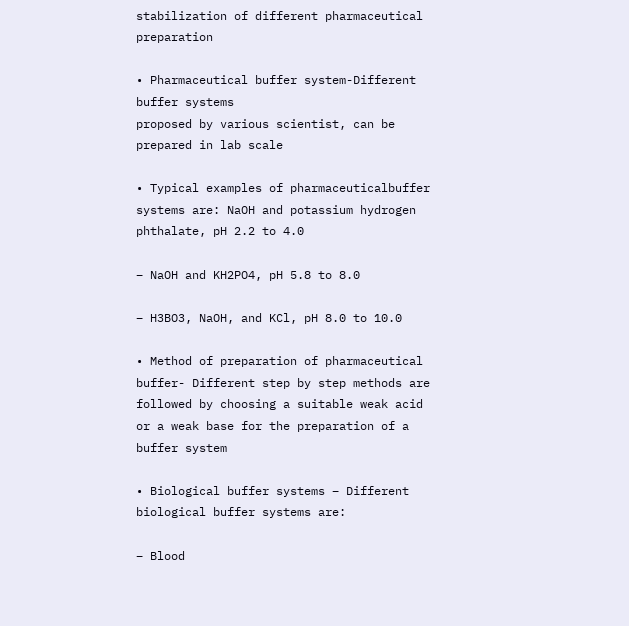stabilization of different pharmaceutical preparation

• Pharmaceutical buffer system-Different buffer systems
proposed by various scientist, can be prepared in lab scale

• Typical examples of pharmaceuticalbuffer systems are: NaOH and potassium hydrogen phthalate, pH 2.2 to 4.0

– NaOH and KH2PO4, pH 5.8 to 8.0

– H3BO3, NaOH, and KCl, pH 8.0 to 10.0

• Method of preparation of pharmaceutical buffer- Different step by step methods are followed by choosing a suitable weak acid or a weak base for the preparation of a buffer system

• Biological buffer systems – Different biological buffer systems are:

– Blood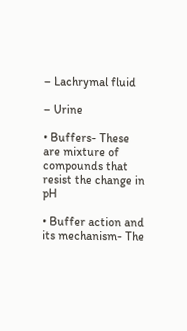– Lachrymal fluid

– Urine

• Buffers- These are mixture of compounds that resist the change in pH

• Buffer action and its mechanism- The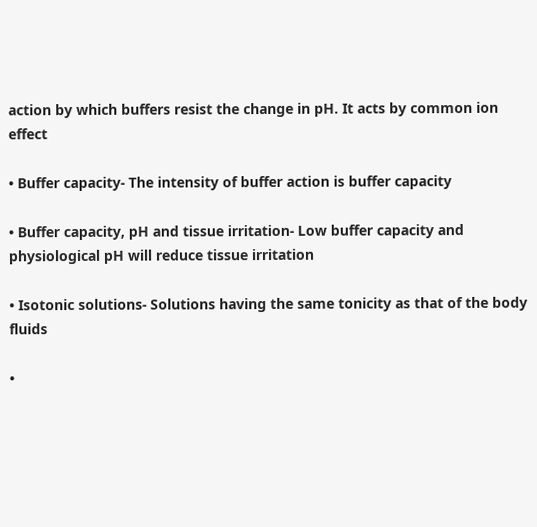action by which buffers resist the change in pH. It acts by common ion effect

• Buffer capacity- The intensity of buffer action is buffer capacity

• Buffer capacity, pH and tissue irritation- Low buffer capacity and physiological pH will reduce tissue irritation

• Isotonic solutions- Solutions having the same tonicity as that of the body fluids

•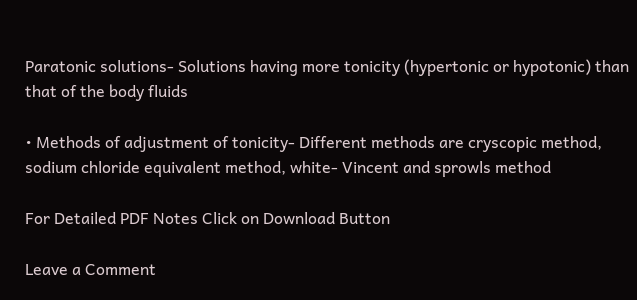Paratonic solutions- Solutions having more tonicity (hypertonic or hypotonic) than that of the body fluids

• Methods of adjustment of tonicity- Different methods are cryscopic method, sodium chloride equivalent method, white- Vincent and sprowls method

For Detailed PDF Notes Click on Download Button

Leave a Comment